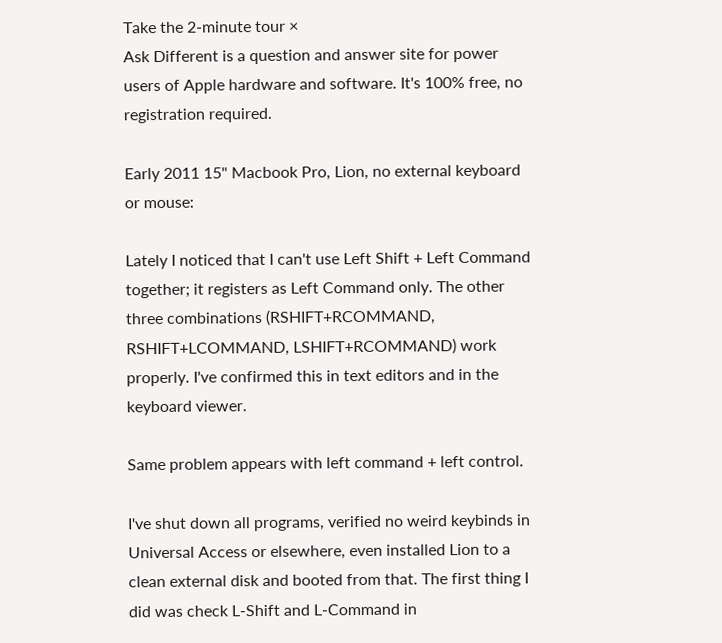Take the 2-minute tour ×
Ask Different is a question and answer site for power users of Apple hardware and software. It's 100% free, no registration required.

Early 2011 15" Macbook Pro, Lion, no external keyboard or mouse:

Lately I noticed that I can't use Left Shift + Left Command together; it registers as Left Command only. The other three combinations (RSHIFT+RCOMMAND, RSHIFT+LCOMMAND, LSHIFT+RCOMMAND) work properly. I've confirmed this in text editors and in the keyboard viewer.

Same problem appears with left command + left control.

I've shut down all programs, verified no weird keybinds in Universal Access or elsewhere, even installed Lion to a clean external disk and booted from that. The first thing I did was check L-Shift and L-Command in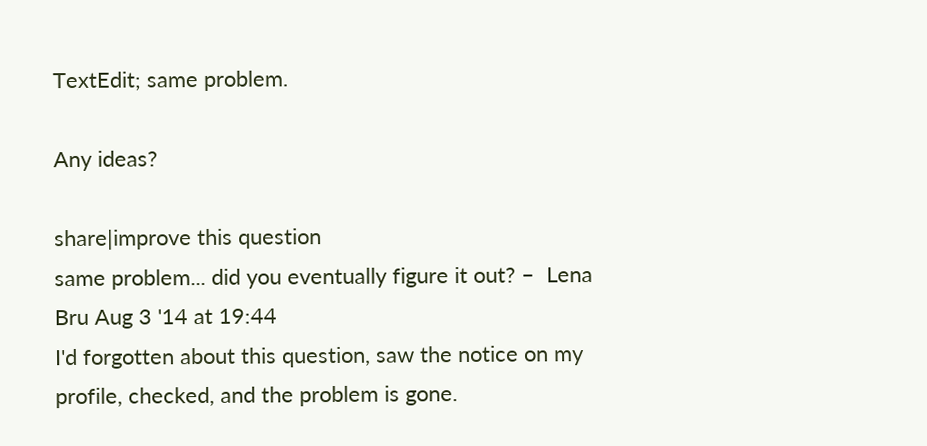TextEdit; same problem.

Any ideas?

share|improve this question
same problem... did you eventually figure it out? –  Lena Bru Aug 3 '14 at 19:44
I'd forgotten about this question, saw the notice on my profile, checked, and the problem is gone.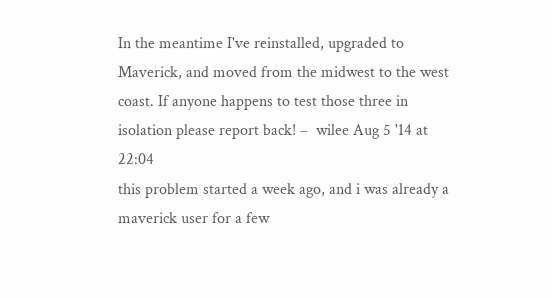In the meantime I've reinstalled, upgraded to Maverick, and moved from the midwest to the west coast. If anyone happens to test those three in isolation please report back! –  wilee Aug 5 '14 at 22:04
this problem started a week ago, and i was already a maverick user for a few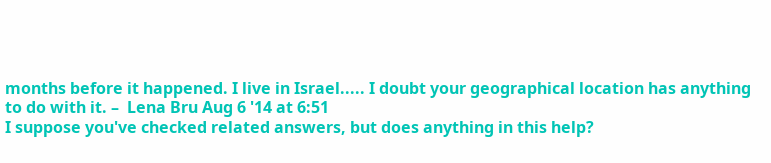months before it happened. I live in Israel..... I doubt your geographical location has anything to do with it. –  Lena Bru Aug 6 '14 at 6:51
I suppose you've checked related answers, but does anything in this help?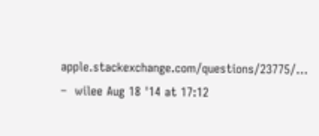apple.stackexchange.com/questions/23775/… –  wilee Aug 18 '14 at 17:12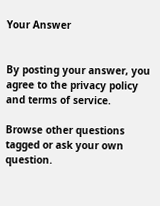Your Answer


By posting your answer, you agree to the privacy policy and terms of service.

Browse other questions tagged or ask your own question.